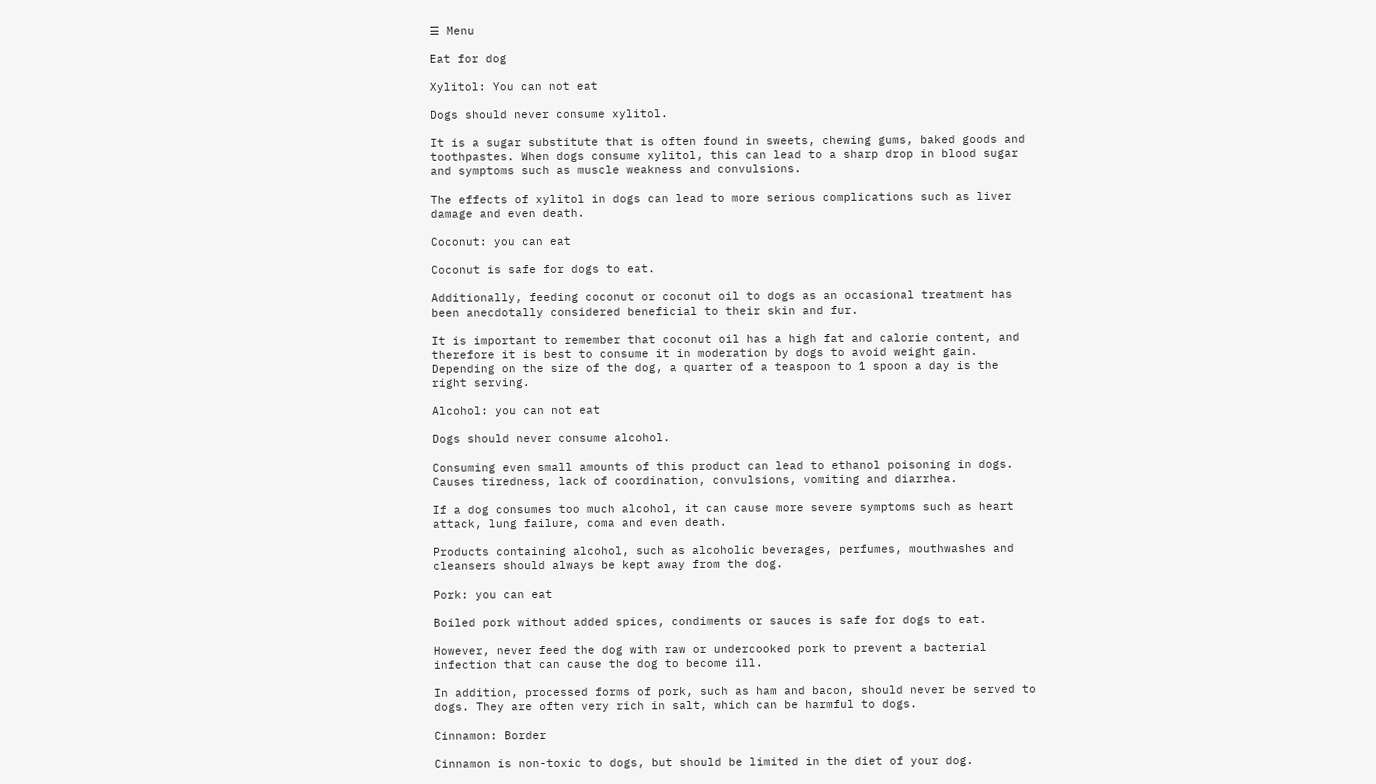☰ Menu

Eat for dog

Xylitol: You can not eat

Dogs should never consume xylitol.

It is a sugar substitute that is often found in sweets, chewing gums, baked goods and toothpastes. When dogs consume xylitol, this can lead to a sharp drop in blood sugar and symptoms such as muscle weakness and convulsions.

The effects of xylitol in dogs can lead to more serious complications such as liver damage and even death.

Coconut: you can eat

Coconut is safe for dogs to eat.

Additionally, feeding coconut or coconut oil to dogs as an occasional treatment has been anecdotally considered beneficial to their skin and fur.

It is important to remember that coconut oil has a high fat and calorie content, and therefore it is best to consume it in moderation by dogs to avoid weight gain. Depending on the size of the dog, a quarter of a teaspoon to 1 spoon a day is the right serving.

Alcohol: you can not eat

Dogs should never consume alcohol.

Consuming even small amounts of this product can lead to ethanol poisoning in dogs. Causes tiredness, lack of coordination, convulsions, vomiting and diarrhea.

If a dog consumes too much alcohol, it can cause more severe symptoms such as heart attack, lung failure, coma and even death.

Products containing alcohol, such as alcoholic beverages, perfumes, mouthwashes and cleansers should always be kept away from the dog.

Pork: you can eat

Boiled pork without added spices, condiments or sauces is safe for dogs to eat.

However, never feed the dog with raw or undercooked pork to prevent a bacterial infection that can cause the dog to become ill.

In addition, processed forms of pork, such as ham and bacon, should never be served to dogs. They are often very rich in salt, which can be harmful to dogs.

Cinnamon: Border

Cinnamon is non-toxic to dogs, but should be limited in the diet of your dog.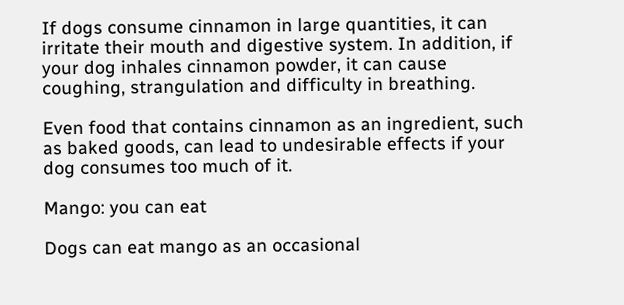If dogs consume cinnamon in large quantities, it can irritate their mouth and digestive system. In addition, if your dog inhales cinnamon powder, it can cause coughing, strangulation and difficulty in breathing.

Even food that contains cinnamon as an ingredient, such as baked goods, can lead to undesirable effects if your dog consumes too much of it.

Mango: you can eat

Dogs can eat mango as an occasional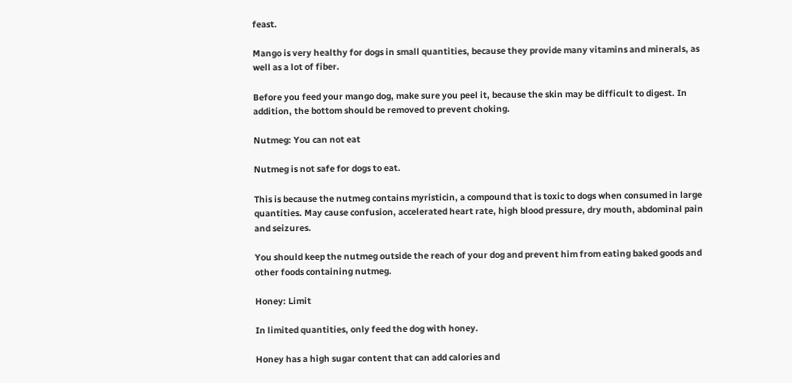feast.

Mango is very healthy for dogs in small quantities, because they provide many vitamins and minerals, as well as a lot of fiber.

Before you feed your mango dog, make sure you peel it, because the skin may be difficult to digest. In addition, the bottom should be removed to prevent choking.

Nutmeg: You can not eat

Nutmeg is not safe for dogs to eat.

This is because the nutmeg contains myristicin, a compound that is toxic to dogs when consumed in large quantities. May cause confusion, accelerated heart rate, high blood pressure, dry mouth, abdominal pain and seizures.

You should keep the nutmeg outside the reach of your dog and prevent him from eating baked goods and other foods containing nutmeg.

Honey: Limit

In limited quantities, only feed the dog with honey.

Honey has a high sugar content that can add calories and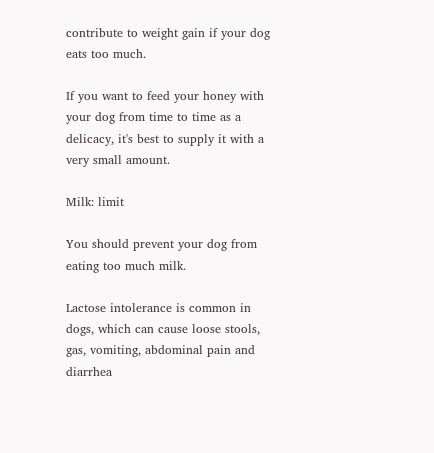contribute to weight gain if your dog eats too much.

If you want to feed your honey with your dog from time to time as a delicacy, it's best to supply it with a very small amount.

Milk: limit

You should prevent your dog from eating too much milk.

Lactose intolerance is common in dogs, which can cause loose stools, gas, vomiting, abdominal pain and diarrhea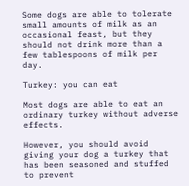Some dogs are able to tolerate small amounts of milk as an occasional feast, but they should not drink more than a few tablespoons of milk per day.

Turkey: you can eat

Most dogs are able to eat an ordinary turkey without adverse effects.

However, you should avoid giving your dog a turkey that has been seasoned and stuffed to prevent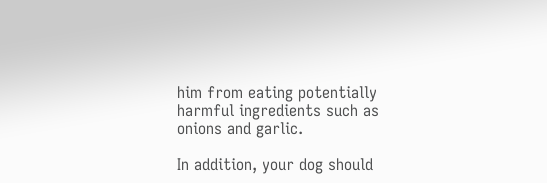him from eating potentially harmful ingredients such as onions and garlic.

In addition, your dog should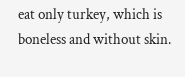eat only turkey, which is boneless and without skin.